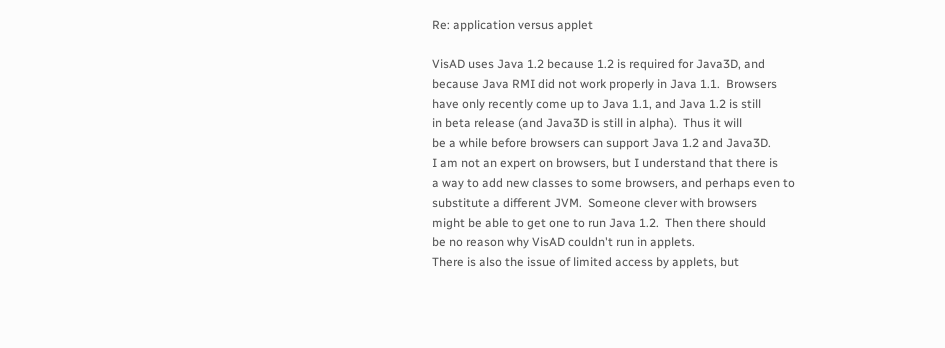Re: application versus applet

VisAD uses Java 1.2 because 1.2 is required for Java3D, and
because Java RMI did not work properly in Java 1.1.  Browsers
have only recently come up to Java 1.1, and Java 1.2 is still
in beta release (and Java3D is still in alpha).  Thus it will
be a while before browsers can support Java 1.2 and Java3D.
I am not an expert on browsers, but I understand that there is
a way to add new classes to some browsers, and perhaps even to
substitute a different JVM.  Someone clever with browsers
might be able to get one to run Java 1.2.  Then there should
be no reason why VisAD couldn't run in applets.
There is also the issue of limited access by applets, but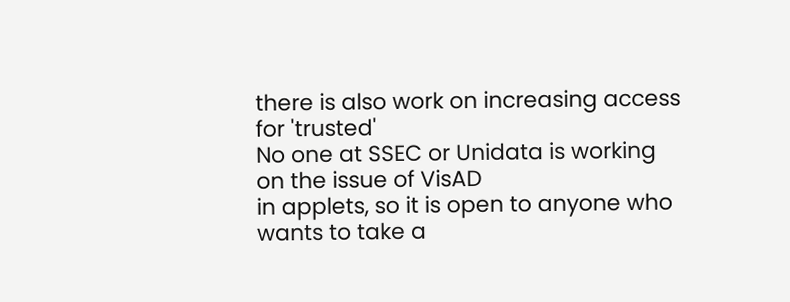there is also work on increasing access for 'trusted'
No one at SSEC or Unidata is working on the issue of VisAD
in applets, so it is open to anyone who wants to take a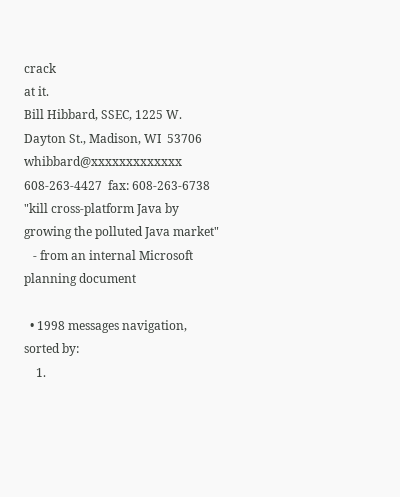crack
at it.
Bill Hibbard, SSEC, 1225 W. Dayton St., Madison, WI  53706
whibbard@xxxxxxxxxxxxx  608-263-4427  fax: 608-263-6738
"kill cross-platform Java by growing the polluted Java market"
   - from an internal Microsoft planning document

  • 1998 messages navigation, sorted by:
    1.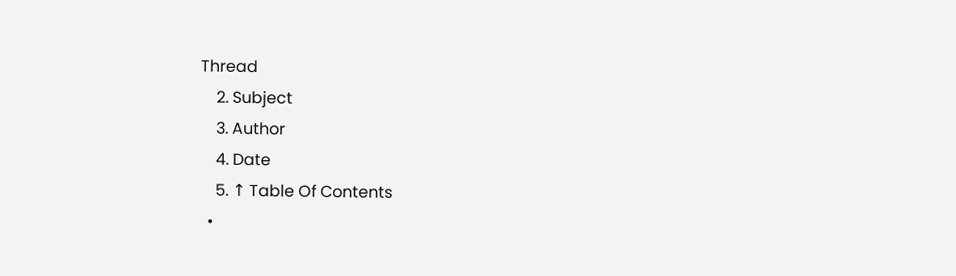Thread
    2. Subject
    3. Author
    4. Date
    5. ↑ Table Of Contents
  •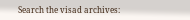Search the visad archives: